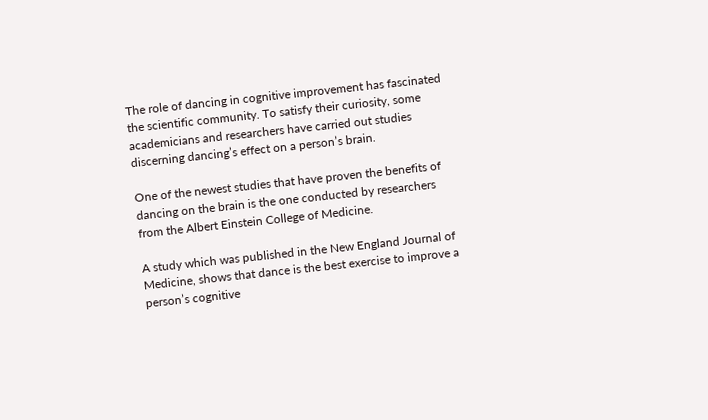The role of dancing in cognitive improvement has fascinated the scientific community. To satisfy their curiosity, some academicians and researchers have carried out studies discerning dancing’s effect on a person’s brain.

One of the newest studies that have proven the benefits of dancing on the brain is the one conducted by researchers from the Albert Einstein College of Medicine.

A study which was published in the New England Journal of Medicine, shows that dance is the best exercise to improve a person’s cognitive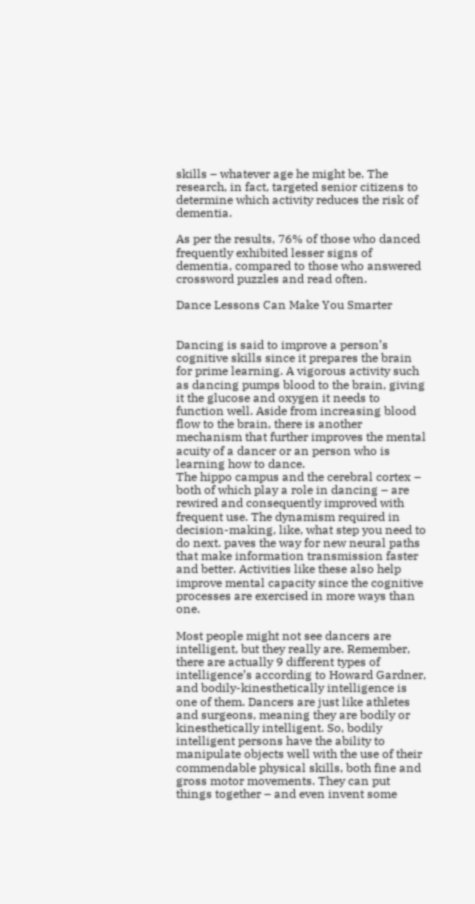skills – whatever age he might be. The research, in fact, targeted senior citizens to determine which activity reduces the risk of dementia.

As per the results, 76% of those who danced frequently exhibited lesser signs of dementia, compared to those who answered crossword puzzles and read often.

Dance Lessons Can Make You Smarter


Dancing is said to improve a person’s cognitive skills since it prepares the brain for prime learning. A vigorous activity such as dancing pumps blood to the brain, giving it the glucose and oxygen it needs to function well. Aside from increasing blood flow to the brain, there is another mechanism that further improves the mental acuity of a dancer or an person who is learning how to dance.
The hippo campus and the cerebral cortex – both of which play a role in dancing – are rewired and consequently improved with frequent use. The dynamism required in decision-making, like, what step you need to do next. paves the way for new neural paths that make information transmission faster and better. Activities like these also help improve mental capacity since the cognitive processes are exercised in more ways than one.

Most people might not see dancers are intelligent, but they really are. Remember, there are actually 9 different types of intelligence’s according to Howard Gardner, and bodily-kinesthetically intelligence is one of them. Dancers are just like athletes and surgeons, meaning they are bodily or kinesthetically intelligent. So, bodily intelligent persons have the ability to manipulate objects well with the use of their commendable physical skills, both fine and gross motor movements. They can put things together – and even invent some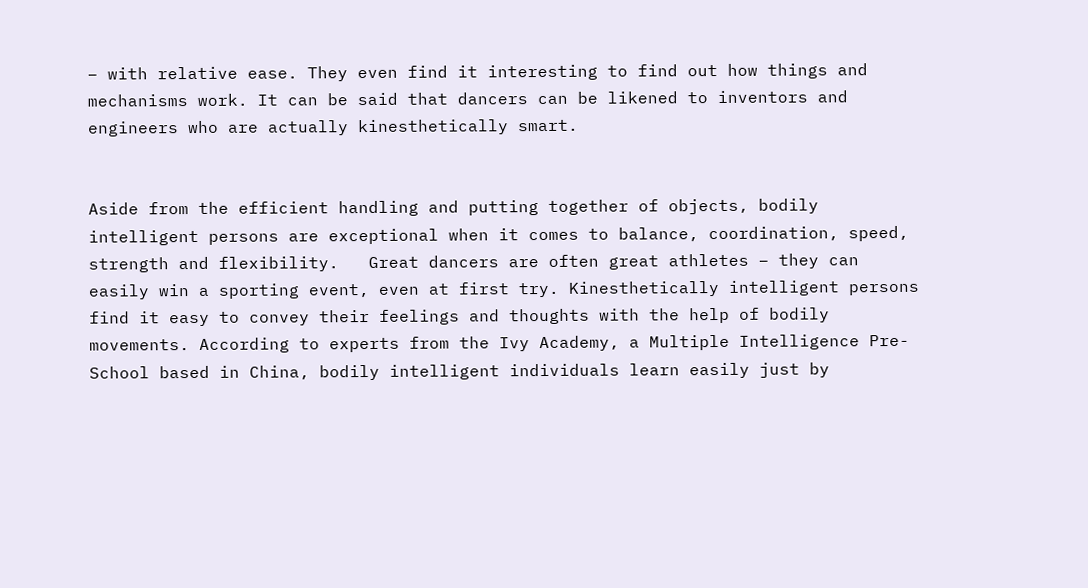– with relative ease. They even find it interesting to find out how things and mechanisms work. It can be said that dancers can be likened to inventors and engineers who are actually kinesthetically smart.


Aside from the efficient handling and putting together of objects, bodily intelligent persons are exceptional when it comes to balance, coordination, speed, strength and flexibility.   Great dancers are often great athletes – they can easily win a sporting event, even at first try. Kinesthetically intelligent persons find it easy to convey their feelings and thoughts with the help of bodily movements. According to experts from the Ivy Academy, a Multiple Intelligence Pre-School based in China, bodily intelligent individuals learn easily just by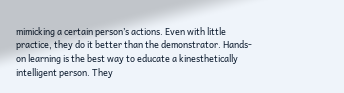mimicking a certain person’s actions. Even with little practice, they do it better than the demonstrator. Hands-on learning is the best way to educate a kinesthetically intelligent person. They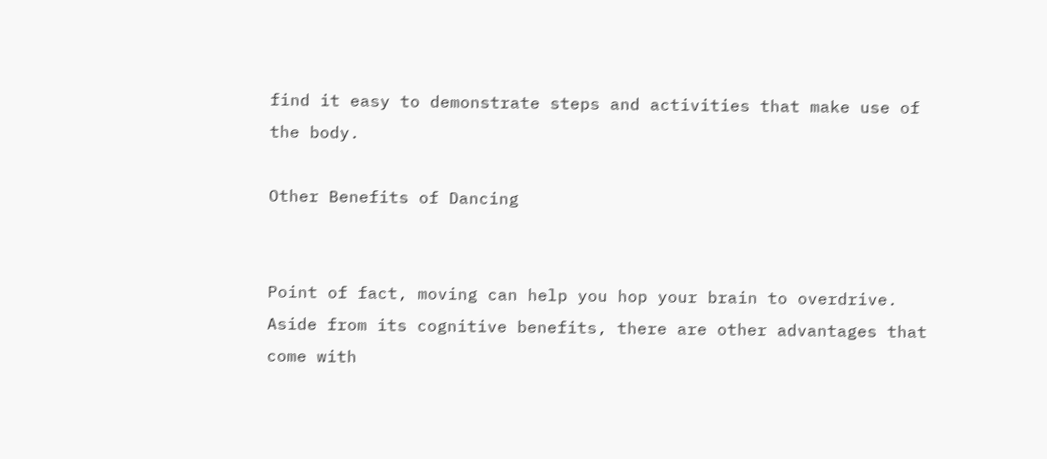find it easy to demonstrate steps and activities that make use of the body.

Other Benefits of Dancing


Point of fact, moving can help you hop your brain to overdrive. Aside from its cognitive benefits, there are other advantages that come with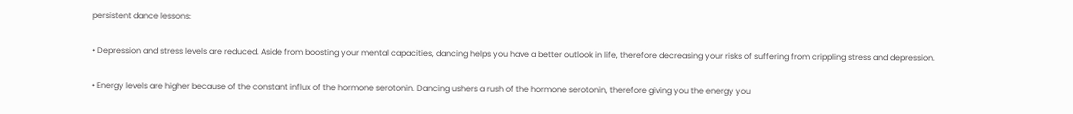persistent dance lessons:

• Depression and stress levels are reduced. Aside from boosting your mental capacities, dancing helps you have a better outlook in life, therefore decreasing your risks of suffering from crippling stress and depression.

• Energy levels are higher because of the constant influx of the hormone serotonin. Dancing ushers a rush of the hormone serotonin, therefore giving you the energy you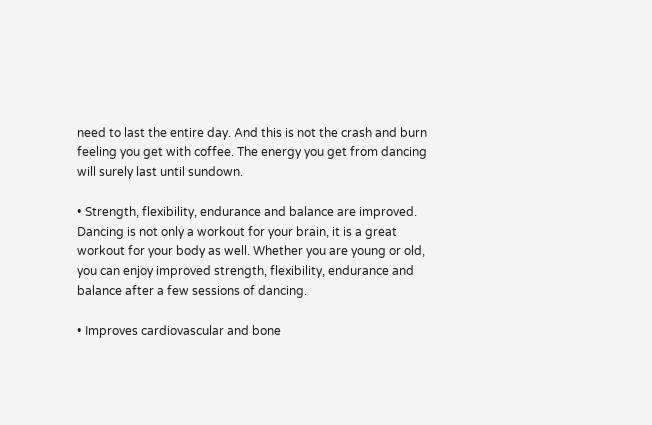need to last the entire day. And this is not the crash and burn feeling you get with coffee. The energy you get from dancing will surely last until sundown.

• Strength, flexibility, endurance and balance are improved. Dancing is not only a workout for your brain, it is a great workout for your body as well. Whether you are young or old, you can enjoy improved strength, flexibility, endurance and balance after a few sessions of dancing.

• Improves cardiovascular and bone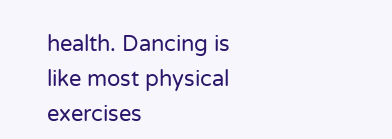health. Dancing is like most physical exercises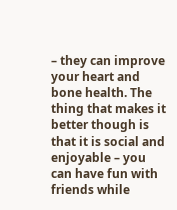– they can improve your heart and bone health. The thing that makes it better though is that it is social and enjoyable – you can have fun with friends while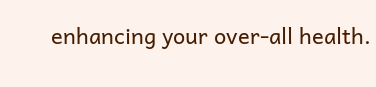enhancing your over-all health.